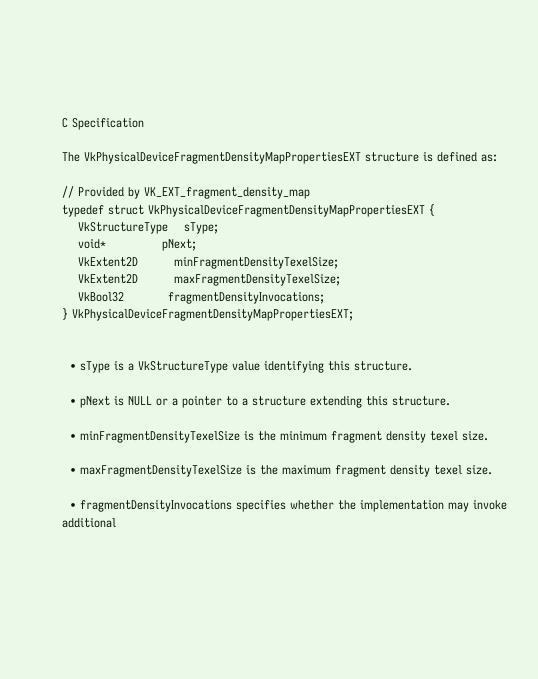C Specification

The VkPhysicalDeviceFragmentDensityMapPropertiesEXT structure is defined as:

// Provided by VK_EXT_fragment_density_map
typedef struct VkPhysicalDeviceFragmentDensityMapPropertiesEXT {
    VkStructureType    sType;
    void*              pNext;
    VkExtent2D         minFragmentDensityTexelSize;
    VkExtent2D         maxFragmentDensityTexelSize;
    VkBool32           fragmentDensityInvocations;
} VkPhysicalDeviceFragmentDensityMapPropertiesEXT;


  • sType is a VkStructureType value identifying this structure.

  • pNext is NULL or a pointer to a structure extending this structure.

  • minFragmentDensityTexelSize is the minimum fragment density texel size.

  • maxFragmentDensityTexelSize is the maximum fragment density texel size.

  • fragmentDensityInvocations specifies whether the implementation may invoke additional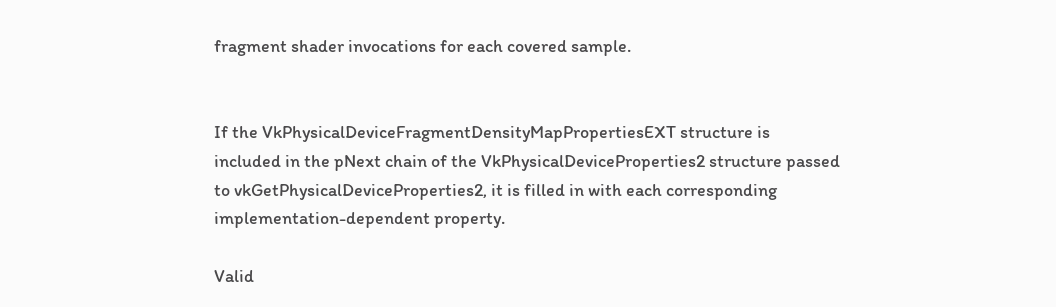fragment shader invocations for each covered sample.


If the VkPhysicalDeviceFragmentDensityMapPropertiesEXT structure is included in the pNext chain of the VkPhysicalDeviceProperties2 structure passed to vkGetPhysicalDeviceProperties2, it is filled in with each corresponding implementation-dependent property.

Valid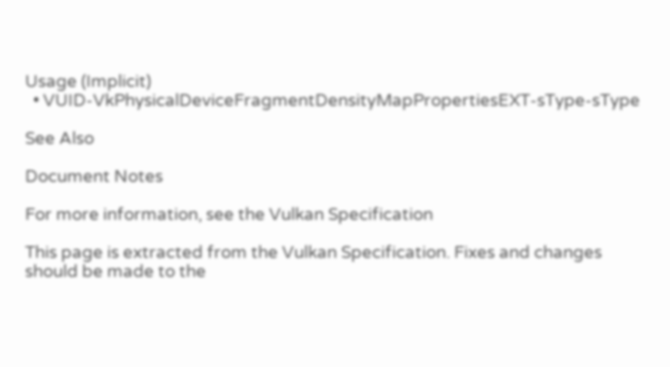Usage (Implicit)
  • VUID-VkPhysicalDeviceFragmentDensityMapPropertiesEXT-sType-sType

See Also

Document Notes

For more information, see the Vulkan Specification

This page is extracted from the Vulkan Specification. Fixes and changes should be made to the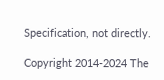Specification, not directly.

Copyright 2014-2024 The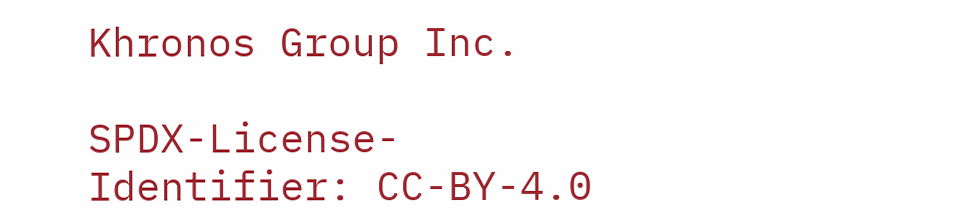Khronos Group Inc.

SPDX-License-Identifier: CC-BY-4.0